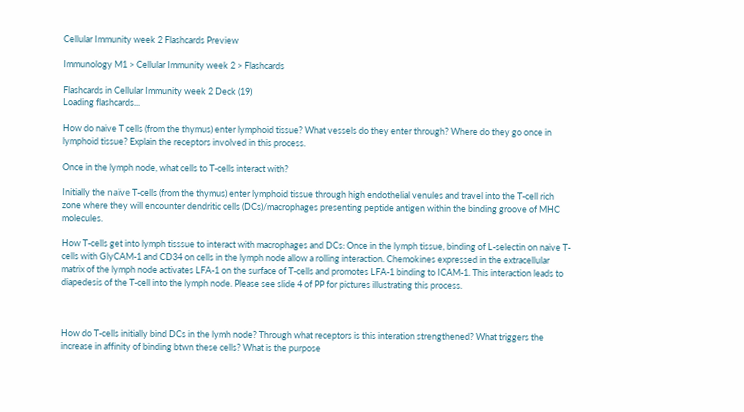Cellular Immunity week 2 Flashcards Preview

Immunology M1 > Cellular Immunity week 2 > Flashcards

Flashcards in Cellular Immunity week 2 Deck (19)
Loading flashcards...

How do naive T cells (from the thymus) enter lymphoid tissue? What vessels do they enter through? Where do they go once in lymphoid tissue? Explain the receptors involved in this process.

Once in the lymph node, what cells to T-cells interact with?

Initially the naïve T-cells (from the thymus) enter lymphoid tissue through high endothelial venules and travel into the T-cell rich zone where they will encounter dendritic cells (DCs)/macrophages presenting peptide antigen within the binding groove of MHC molecules.

How T-cells get into lymph tisssue to interact with macrophages and DCs: Once in the lymph tissue, binding of L-selectin on naive T-cells with GlyCAM-1 and CD34 on cells in the lymph node allow a rolling interaction. Chemokines expressed in the extracellular matrix of the lymph node activates LFA-1 on the surface of T-cells and promotes LFA-1 binding to ICAM-1. This interaction leads to diapedesis of the T-cell into the lymph node. Please see slide 4 of PP for pictures illustrating this process.



How do T-cells initially bind DCs in the lymh node? Through what receptors is this interation strengthened? What triggers the increase in affinity of binding btwn these cells? What is the purpose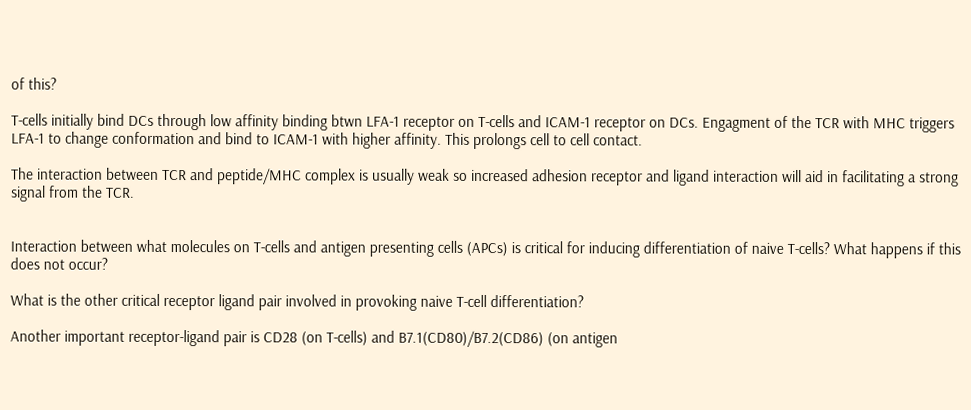of this?

T-cells initially bind DCs through low affinity binding btwn LFA-1 receptor on T-cells and ICAM-1 receptor on DCs. Engagment of the TCR with MHC triggers LFA-1 to change conformation and bind to ICAM-1 with higher affinity. This prolongs cell to cell contact.

The interaction between TCR and peptide/MHC complex is usually weak so increased adhesion receptor and ligand interaction will aid in facilitating a strong signal from the TCR.


Interaction between what molecules on T-cells and antigen presenting cells (APCs) is critical for inducing differentiation of naive T-cells? What happens if this does not occur?

What is the other critical receptor ligand pair involved in provoking naive T-cell differentiation?

Another important receptor-ligand pair is CD28 (on T-cells) and B7.1(CD80)/B7.2(CD86) (on antigen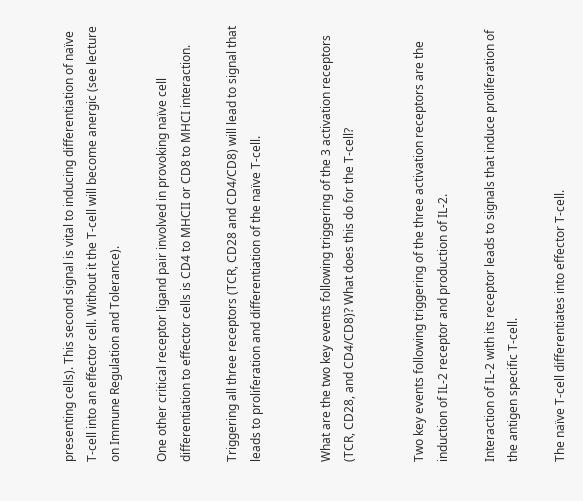presenting cells). This second signal is vital to inducing differentiation of naïve T-cell into an effector cell. Without it the T-cell will become anergic (see lecture on Immune Regulation and Tolerance).

One other critical receptor ligand pair involved in provoking naïve cell differentiation to effector cells is CD4 to MHCII or CD8 to MHCI interaction.

Triggering all three receptors (TCR, CD28 and CD4/CD8) will lead to signal that leads to proliferation and differentiation of the naïve T-cell.


What are the two key events following triggering of the 3 activation receptors (TCR, CD28, and CD4/CD8)? What does this do for the T-cell?


Two key events following triggering of the three activation receptors are the induction of IL-2 receptor and production of IL-2.

Interaction of IL-2 with its receptor leads to signals that induce proliferation of the antigen specific T-cell.

The naïve T-cell differentiates into effector T-cell.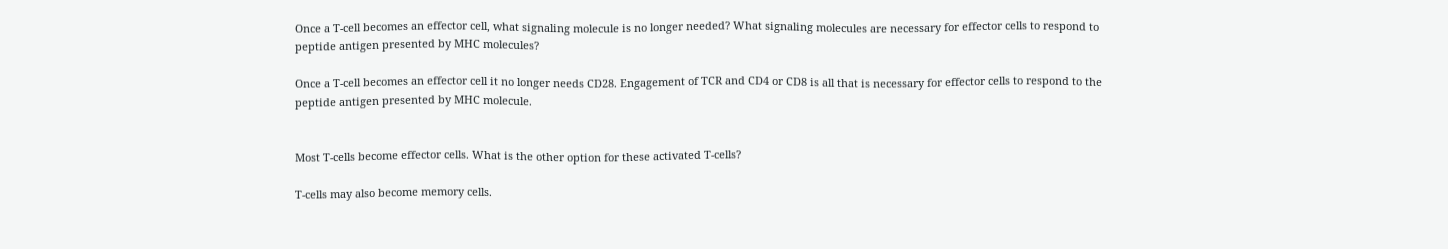Once a T-cell becomes an effector cell, what signaling molecule is no longer needed? What signaling molecules are necessary for effector cells to respond to peptide antigen presented by MHC molecules?

Once a T-cell becomes an effector cell it no longer needs CD28. Engagement of TCR and CD4 or CD8 is all that is necessary for effector cells to respond to the peptide antigen presented by MHC molecule.


Most T-cells become effector cells. What is the other option for these activated T-cells?

T-cells may also become memory cells.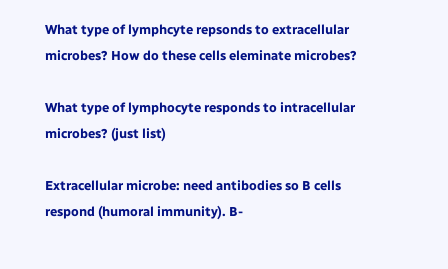What type of lymphcyte repsonds to extracellular microbes? How do these cells eleminate microbes?

What type of lymphocyte responds to intracellular microbes? (just list)

Extracellular microbe: need antibodies so B cells respond (humoral immunity). B-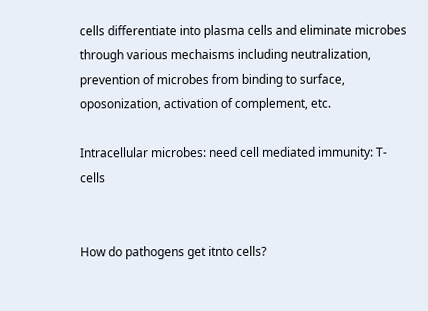cells differentiate into plasma cells and eliminate microbes through various mechaisms including neutralization, prevention of microbes from binding to surface, oposonization, activation of complement, etc.

Intracellular microbes: need cell mediated immunity: T-cells


How do pathogens get itnto cells?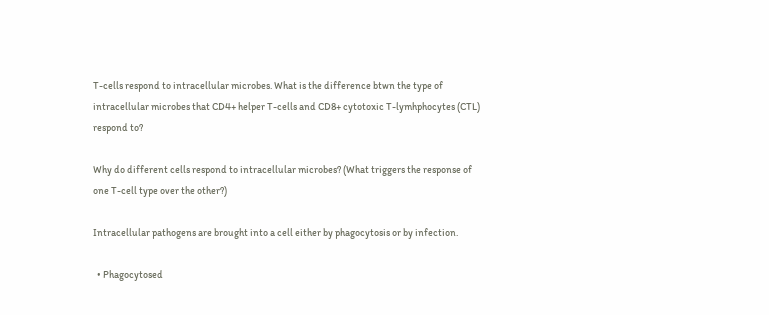T-cells respond to intracellular microbes. What is the difference btwn the type of intracellular microbes that CD4+ helper T-cells and CD8+ cytotoxic T-lymhphocytes (CTL) respond to?

Why do different cells respond to intracellular microbes? (What triggers the response of one T-cell type over the other?)

Intracellular pathogens are brought into a cell either by phagocytosis or by infection.

  • Phagocytosed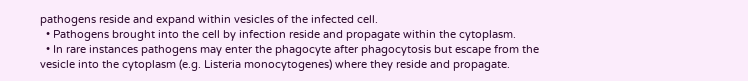pathogens reside and expand within vesicles of the infected cell.
  • Pathogens brought into the cell by infection reside and propagate within the cytoplasm.
  • In rare instances pathogens may enter the phagocyte after phagocytosis but escape from the vesicle into the cytoplasm (e.g. Listeria monocytogenes) where they reside and propagate.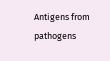Antigens from pathogens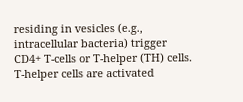residing in vesicles (e.g., intracellular bacteria) trigger CD4+ T-cells or T-helper (TH) cells. T-helper cells are activated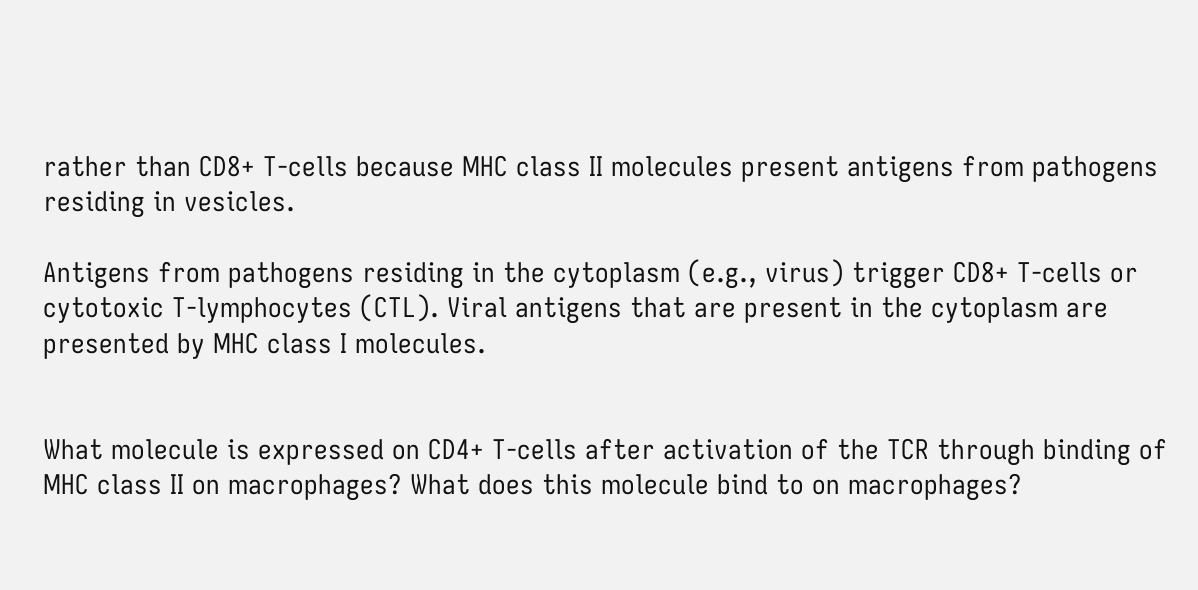rather than CD8+ T-cells because MHC class II molecules present antigens from pathogens residing in vesicles.

Antigens from pathogens residing in the cytoplasm (e.g., virus) trigger CD8+ T-cells or cytotoxic T-lymphocytes (CTL). Viral antigens that are present in the cytoplasm are presented by MHC class I molecules.


What molecule is expressed on CD4+ T-cells after activation of the TCR through binding of MHC class II on macrophages? What does this molecule bind to on macrophages?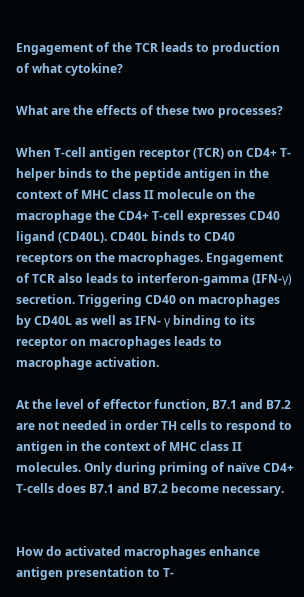Engagement of the TCR leads to production of what cytokine?

What are the effects of these two processes?

When T-cell antigen receptor (TCR) on CD4+ T-helper binds to the peptide antigen in the context of MHC class II molecule on the macrophage the CD4+ T-cell expresses CD40 ligand (CD40L). CD40L binds to CD40 receptors on the macrophages. Engagement of TCR also leads to interferon-gamma (IFN-γ) secretion. Triggering CD40 on macrophages by CD40L as well as IFN- γ binding to its receptor on macrophages leads to macrophage activation.

At the level of effector function, B7.1 and B7.2 are not needed in order TH cells to respond to antigen in the context of MHC class II molecules. Only during priming of naïve CD4+ T-cells does B7.1 and B7.2 become necessary.


How do activated macrophages enhance antigen presentation to T-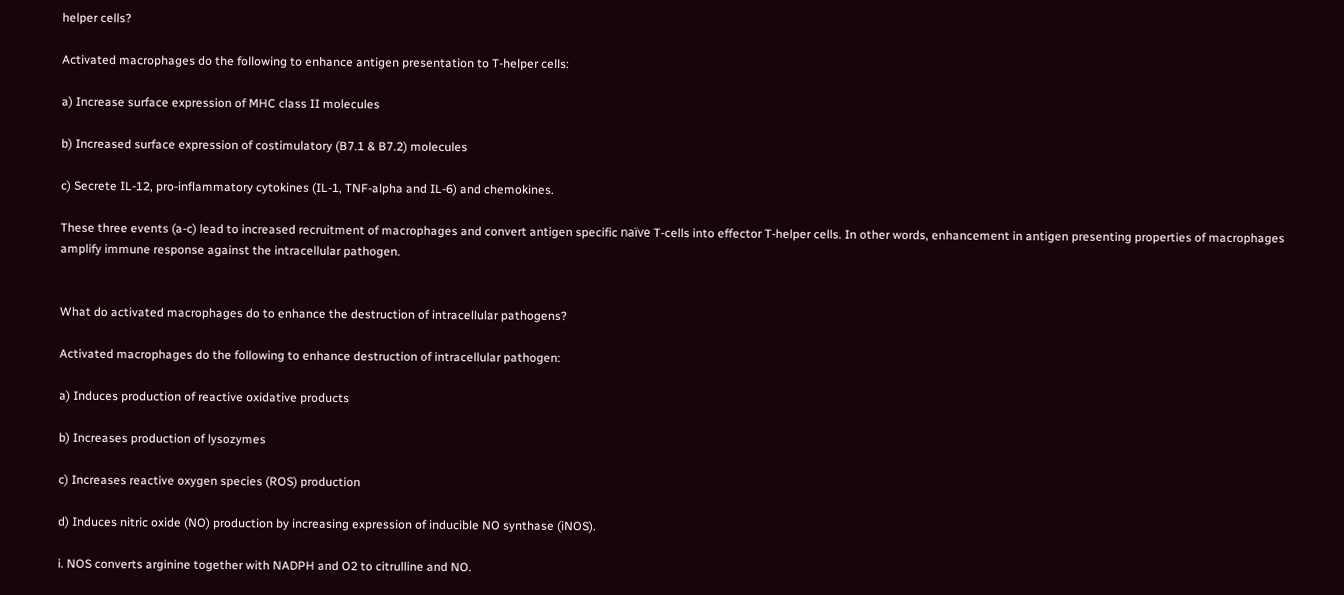helper cells?

Activated macrophages do the following to enhance antigen presentation to T-helper cells:

a) Increase surface expression of MHC class II molecules

b) Increased surface expression of costimulatory (B7.1 & B7.2) molecules

c) Secrete IL-12, pro-inflammatory cytokines (IL-1, TNF-alpha and IL-6) and chemokines.

These three events (a-c) lead to increased recruitment of macrophages and convert antigen specific naïve T-cells into effector T-helper cells. In other words, enhancement in antigen presenting properties of macrophages amplify immune response against the intracellular pathogen.


What do activated macrophages do to enhance the destruction of intracellular pathogens?

Activated macrophages do the following to enhance destruction of intracellular pathogen:

a) Induces production of reactive oxidative products

b) Increases production of lysozymes

c) Increases reactive oxygen species (ROS) production

d) Induces nitric oxide (NO) production by increasing expression of inducible NO synthase (iNOS).

i. NOS converts arginine together with NADPH and O2 to citrulline and NO.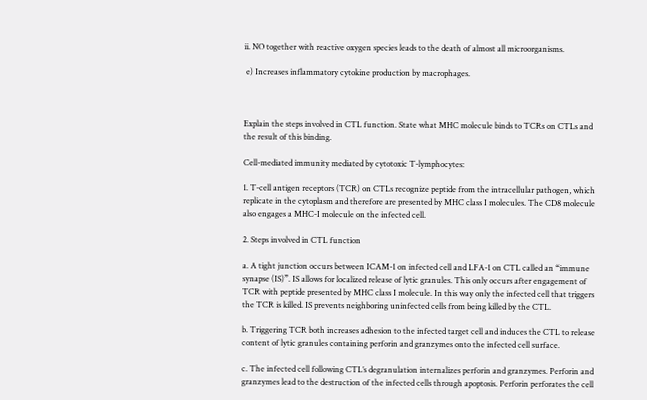ii. NO together with reactive oxygen species leads to the death of almost all microorganisms.

 e) Increases inflammatory cytokine production by macrophages.



Explain the steps involved in CTL function. State what MHC molecule binds to TCRs on CTLs and the result of this binding.

Cell-mediated immunity mediated by cytotoxic T-lymphocytes:

1. T-cell antigen receptors (TCR) on CTLs recognize peptide from the intracellular pathogen, which replicate in the cytoplasm and therefore are presented by MHC class I molecules. The CD8 molecule also engages a MHC-I molecule on the infected cell.

2. Steps involved in CTL function

a. A tight junction occurs between ICAM-1 on infected cell and LFA-1 on CTL called an “immune synapse (IS)”. IS allows for localized release of lytic granules. This only occurs after engagement of TCR with peptide presented by MHC class I molecule. In this way only the infected cell that triggers the TCR is killed. IS prevents neighboring uninfected cells from being killed by the CTL.

b. Triggering TCR both increases adhesion to the infected target cell and induces the CTL to release content of lytic granules containing perforin and granzymes onto the infected cell surface.

c. The infected cell following CTL’s degranulation internalizes perforin and granzymes. Perforin and granzymes lead to the destruction of the infected cells through apoptosis. Perforin perforates the cell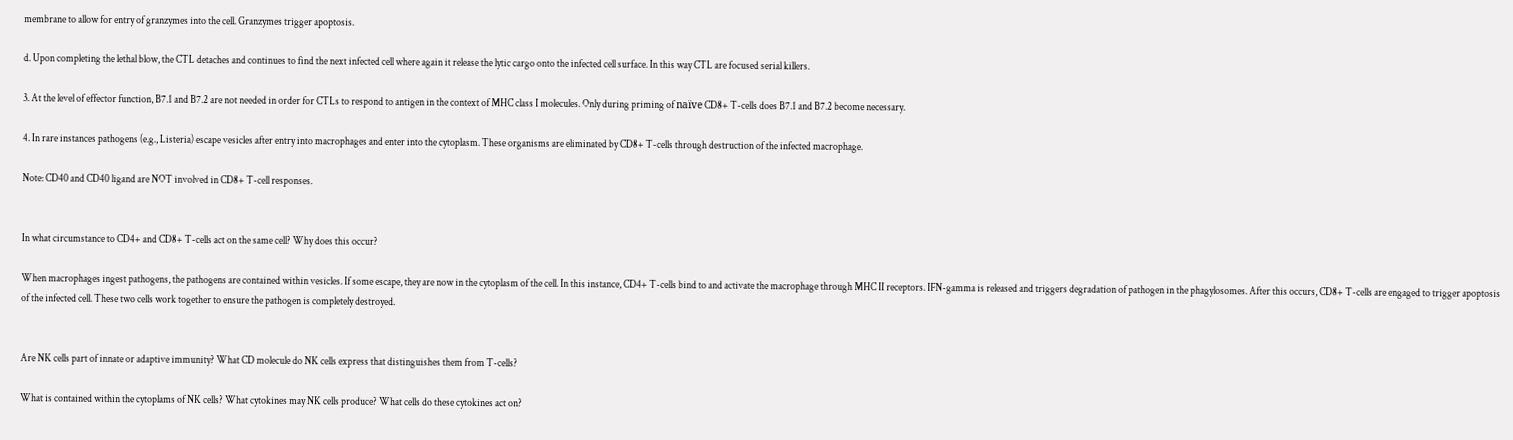membrane to allow for entry of granzymes into the cell. Granzymes trigger apoptosis.

d. Upon completing the lethal blow, the CTL detaches and continues to find the next infected cell where again it release the lytic cargo onto the infected cell surface. In this way CTL are focused serial killers.

3. At the level of effector function, B7.1 and B7.2 are not needed in order for CTLs to respond to antigen in the context of MHC class I molecules. Only during priming of naïve CD8+ T-cells does B7.1 and B7.2 become necessary.

4. In rare instances pathogens (e.g., Listeria) escape vesicles after entry into macrophages and enter into the cytoplasm. These organisms are eliminated by CD8+ T-cells through destruction of the infected macrophage.

Note: CD40 and CD40 ligand are NOT involved in CD8+ T-cell responses.


In what circumstance to CD4+ and CD8+ T-cells act on the same cell? Why does this occur?

When macrophages ingest pathogens, the pathogens are contained within vesicles. If some escape, they are now in the cytoplasm of the cell. In this instance, CD4+ T-cells bind to and activate the macrophage through MHC II receptors. IFN-gamma is released and triggers degradation of pathogen in the phagylosomes. After this occurs, CD8+ T-cells are engaged to trigger apoptosis of the infected cell. These two cells work together to ensure the pathogen is completely destroyed.


Are NK cells part of innate or adaptive immunity? What CD molecule do NK cells express that distinguishes them from T-cells?

What is contained within the cytoplams of NK cells? What cytokines may NK cells produce? What cells do these cytokines act on?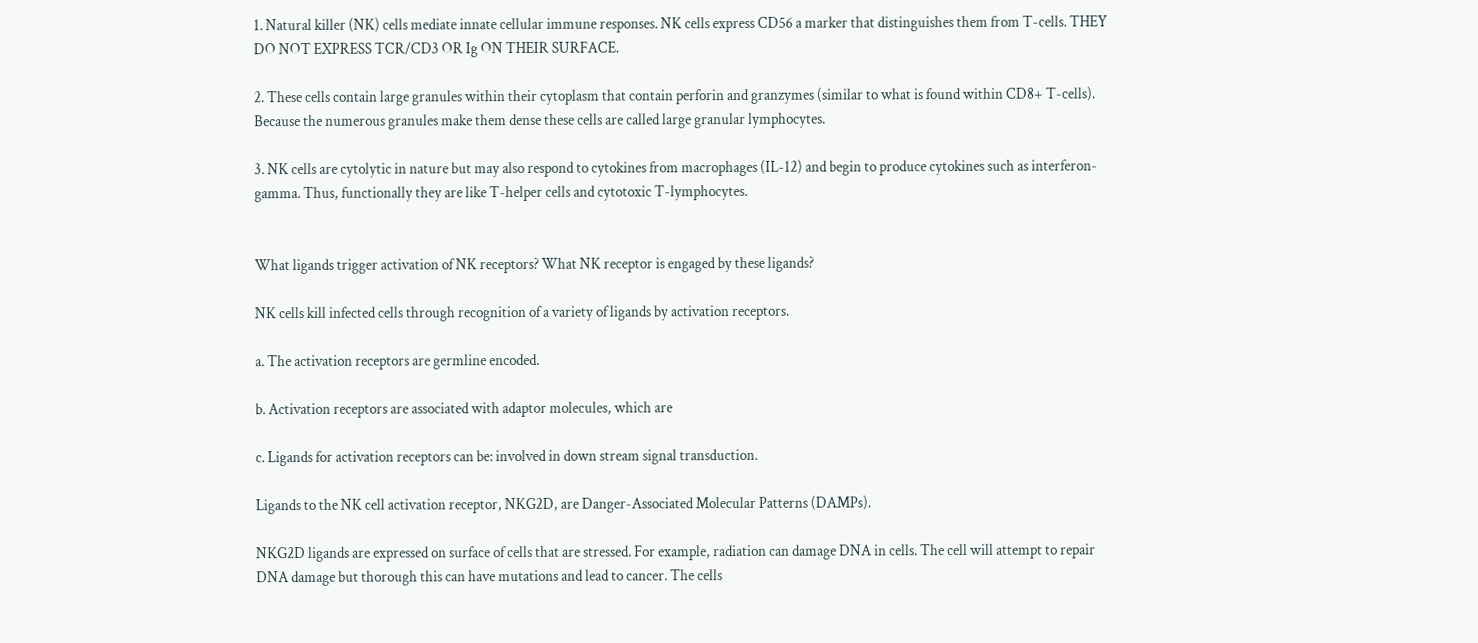1. Natural killer (NK) cells mediate innate cellular immune responses. NK cells express CD56 a marker that distinguishes them from T-cells. THEY DO NOT EXPRESS TCR/CD3 OR Ig ON THEIR SURFACE.

2. These cells contain large granules within their cytoplasm that contain perforin and granzymes (similar to what is found within CD8+ T-cells). Because the numerous granules make them dense these cells are called large granular lymphocytes.

3. NK cells are cytolytic in nature but may also respond to cytokines from macrophages (IL-12) and begin to produce cytokines such as interferon-gamma. Thus, functionally they are like T-helper cells and cytotoxic T-lymphocytes.


What ligands trigger activation of NK receptors? What NK receptor is engaged by these ligands?

NK cells kill infected cells through recognition of a variety of ligands by activation receptors.

a. The activation receptors are germline encoded.

b. Activation receptors are associated with adaptor molecules, which are

c. Ligands for activation receptors can be: involved in down stream signal transduction.

Ligands to the NK cell activation receptor, NKG2D, are Danger-Associated Molecular Patterns (DAMPs).

NKG2D ligands are expressed on surface of cells that are stressed. For example, radiation can damage DNA in cells. The cell will attempt to repair DNA damage but thorough this can have mutations and lead to cancer. The cells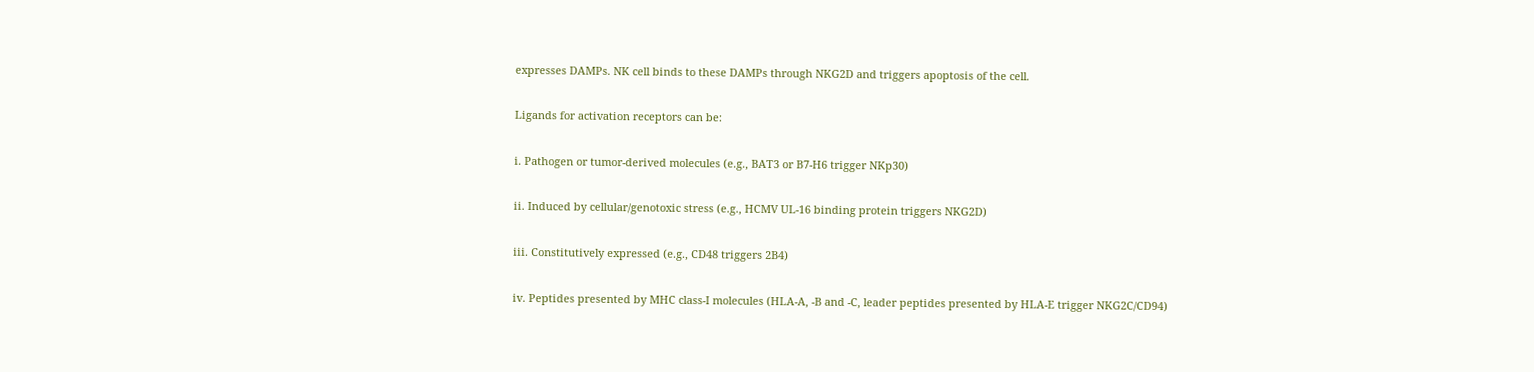expresses DAMPs. NK cell binds to these DAMPs through NKG2D and triggers apoptosis of the cell.

Ligands for activation receptors can be:

i. Pathogen or tumor-derived molecules (e.g., BAT3 or B7-H6 trigger NKp30)

ii. Induced by cellular/genotoxic stress (e.g., HCMV UL-16 binding protein triggers NKG2D)

iii. Constitutively expressed (e.g., CD48 triggers 2B4)

iv. Peptides presented by MHC class-I molecules (HLA-A, -B and -C, leader peptides presented by HLA-E trigger NKG2C/CD94)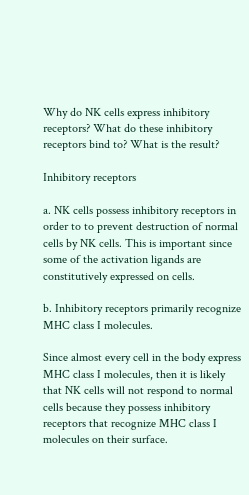Why do NK cells express inhibitory receptors? What do these inhibitory receptors bind to? What is the result?

Inhibitory receptors

a. NK cells possess inhibitory receptors in order to to prevent destruction of normal cells by NK cells. This is important since some of the activation ligands are constitutively expressed on cells.

b. Inhibitory receptors primarily recognize MHC class I molecules.

Since almost every cell in the body express MHC class I molecules, then it is likely that NK cells will not respond to normal cells because they possess inhibitory receptors that recognize MHC class I molecules on their surface.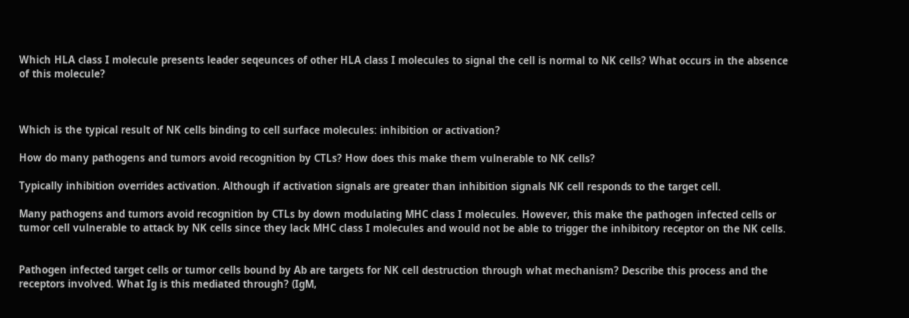Which HLA class I molecule presents leader seqeunces of other HLA class I molecules to signal the cell is normal to NK cells? What occurs in the absence of this molecule?



Which is the typical result of NK cells binding to cell surface molecules: inhibition or activation?

How do many pathogens and tumors avoid recognition by CTLs? How does this make them vulnerable to NK cells?

Typically inhibition overrides activation. Although if activation signals are greater than inhibition signals NK cell responds to the target cell.

Many pathogens and tumors avoid recognition by CTLs by down modulating MHC class I molecules. However, this make the pathogen infected cells or tumor cell vulnerable to attack by NK cells since they lack MHC class I molecules and would not be able to trigger the inhibitory receptor on the NK cells.


Pathogen infected target cells or tumor cells bound by Ab are targets for NK cell destruction through what mechanism? Describe this process and the receptors involved. What Ig is this mediated through? (IgM,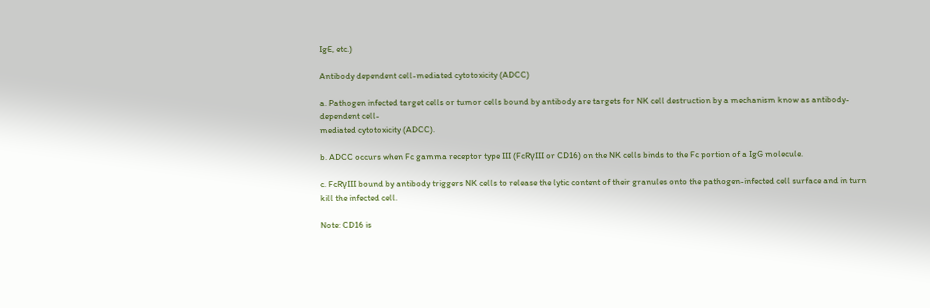IgE, etc.)

Antibody dependent cell-mediated cytotoxicity (ADCC)

a. Pathogen infected target cells or tumor cells bound by antibody are targets for NK cell destruction by a mechanism know as antibody-dependent cell-
mediated cytotoxicity (ADCC).

b. ADCC occurs when Fc gamma receptor type III (FcRγIII or CD16) on the NK cells binds to the Fc portion of a IgG molecule.

c. FcRγIII bound by antibody triggers NK cells to release the lytic content of their granules onto the pathogen-infected cell surface and in turn kill the infected cell.

Note: CD16 is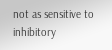not as sensitive to inhibitory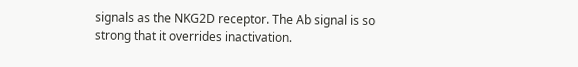signals as the NKG2D receptor. The Ab signal is so strong that it overrides inactivation.